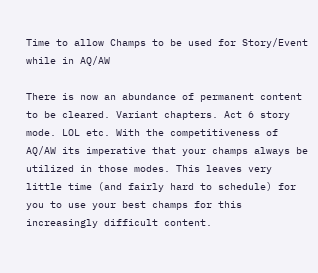Time to allow Champs to be used for Story/Event while in AQ/AW

There is now an abundance of permanent content to be cleared. Variant chapters. Act 6 story mode. LOL etc. With the competitiveness of AQ/AW its imperative that your champs always be utilized in those modes. This leaves very little time (and fairly hard to schedule) for you to use your best champs for this increasingly difficult content.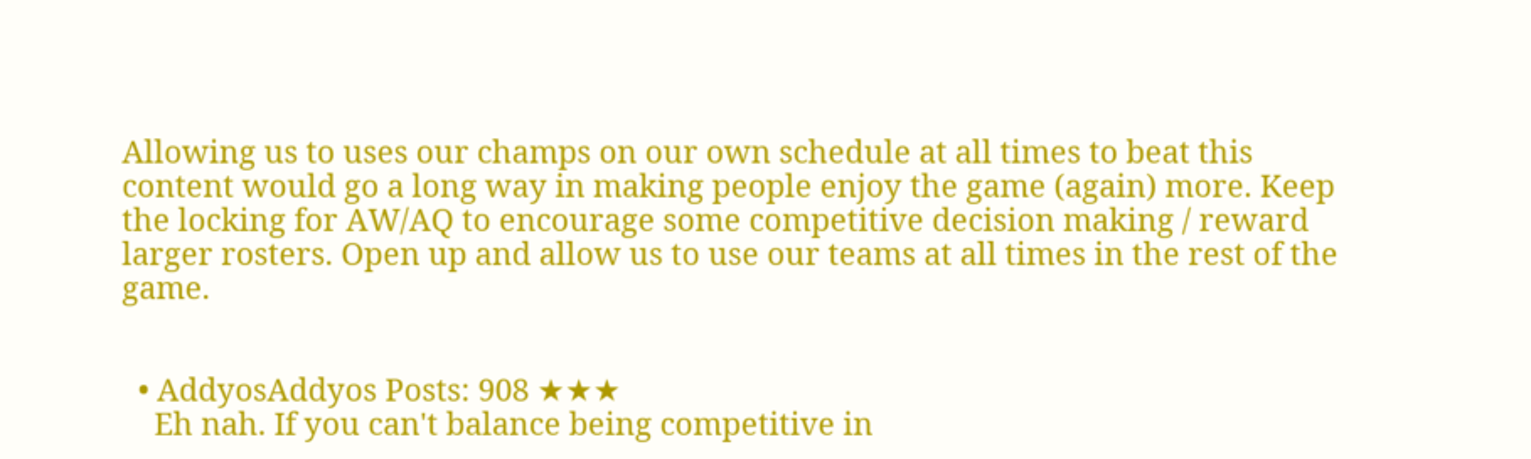Allowing us to uses our champs on our own schedule at all times to beat this content would go a long way in making people enjoy the game (again) more. Keep the locking for AW/AQ to encourage some competitive decision making / reward larger rosters. Open up and allow us to use our teams at all times in the rest of the game.


  • AddyosAddyos Posts: 908 ★★★
    Eh nah. If you can't balance being competitive in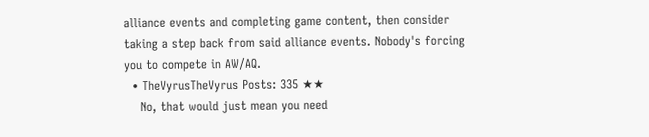alliance events and completing game content, then consider taking a step back from said alliance events. Nobody's forcing you to compete in AW/AQ.
  • TheVyrusTheVyrus Posts: 335 ★★
    No, that would just mean you need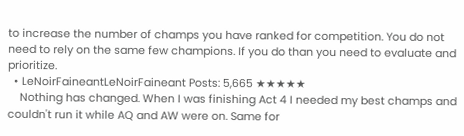to increase the number of champs you have ranked for competition. You do not need to rely on the same few champions. If you do than you need to evaluate and prioritize.
  • LeNoirFaineantLeNoirFaineant Posts: 5,665 ★★★★★
    Nothing has changed. When I was finishing Act 4 I needed my best champs and couldn't run it while AQ and AW were on. Same for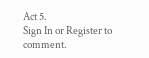Act 5.
Sign In or Register to comment.